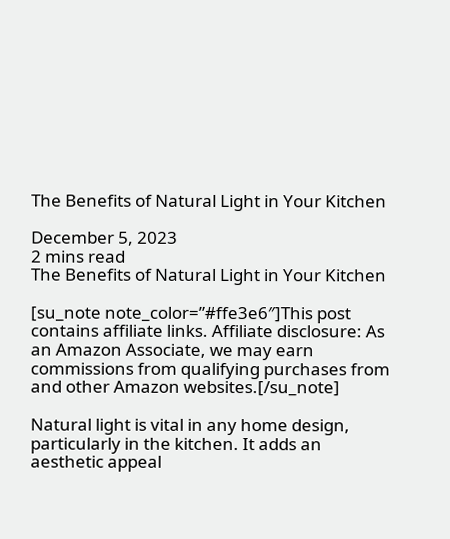The Benefits of Natural Light in Your Kitchen

December 5, 2023
2 mins read
The Benefits of Natural Light in Your Kitchen

[su_note note_color=”#ffe3e6″]This post contains affiliate links. Affiliate disclosure: As an Amazon Associate, we may earn commissions from qualifying purchases from and other Amazon websites.[/su_note]

Natural light is vital in any home design, particularly in the kitchen. It adds an aesthetic appeal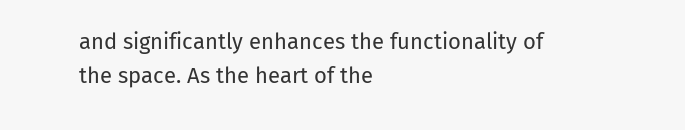and significantly enhances the functionality of the space. As the heart of the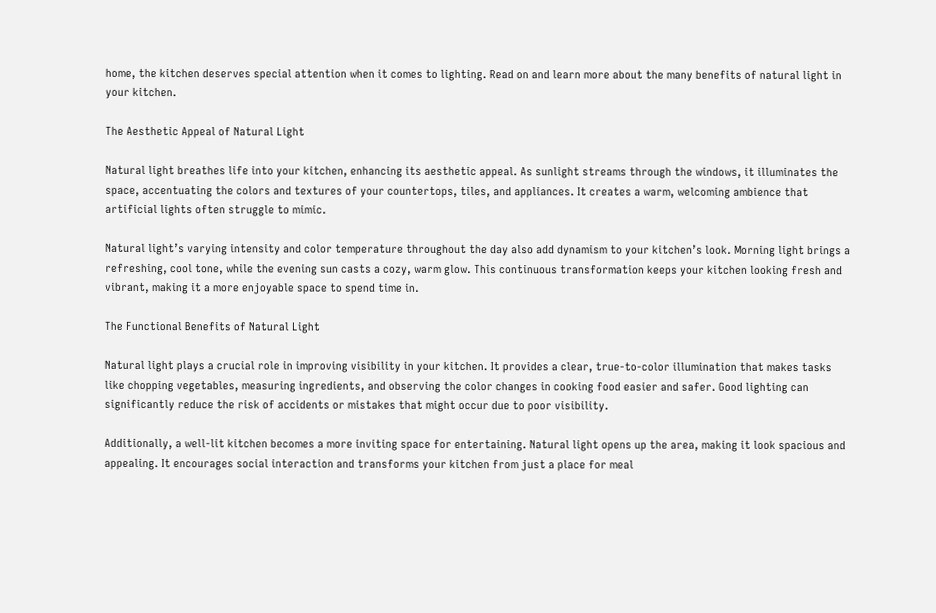home, the kitchen deserves special attention when it comes to lighting. Read on and learn more about the many benefits of natural light in your kitchen.

The Aesthetic Appeal of Natural Light

Natural light breathes life into your kitchen, enhancing its aesthetic appeal. As sunlight streams through the windows, it illuminates the space, accentuating the colors and textures of your countertops, tiles, and appliances. It creates a warm, welcoming ambience that artificial lights often struggle to mimic.

Natural light’s varying intensity and color temperature throughout the day also add dynamism to your kitchen’s look. Morning light brings a refreshing, cool tone, while the evening sun casts a cozy, warm glow. This continuous transformation keeps your kitchen looking fresh and vibrant, making it a more enjoyable space to spend time in.

The Functional Benefits of Natural Light

Natural light plays a crucial role in improving visibility in your kitchen. It provides a clear, true-to-color illumination that makes tasks like chopping vegetables, measuring ingredients, and observing the color changes in cooking food easier and safer. Good lighting can significantly reduce the risk of accidents or mistakes that might occur due to poor visibility.

Additionally, a well-lit kitchen becomes a more inviting space for entertaining. Natural light opens up the area, making it look spacious and appealing. It encourages social interaction and transforms your kitchen from just a place for meal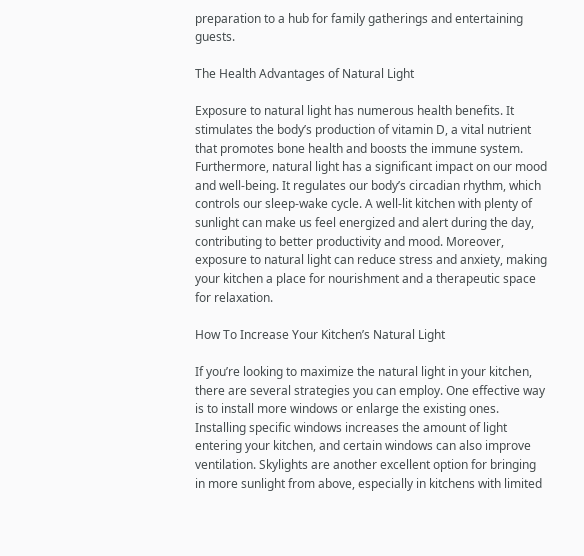preparation to a hub for family gatherings and entertaining guests.

The Health Advantages of Natural Light

Exposure to natural light has numerous health benefits. It stimulates the body’s production of vitamin D, a vital nutrient that promotes bone health and boosts the immune system. Furthermore, natural light has a significant impact on our mood and well-being. It regulates our body’s circadian rhythm, which controls our sleep-wake cycle. A well-lit kitchen with plenty of sunlight can make us feel energized and alert during the day, contributing to better productivity and mood. Moreover, exposure to natural light can reduce stress and anxiety, making your kitchen a place for nourishment and a therapeutic space for relaxation.

How To Increase Your Kitchen’s Natural Light

If you’re looking to maximize the natural light in your kitchen, there are several strategies you can employ. One effective way is to install more windows or enlarge the existing ones. Installing specific windows increases the amount of light entering your kitchen, and certain windows can also improve ventilation. Skylights are another excellent option for bringing in more sunlight from above, especially in kitchens with limited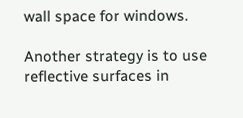wall space for windows.

Another strategy is to use reflective surfaces in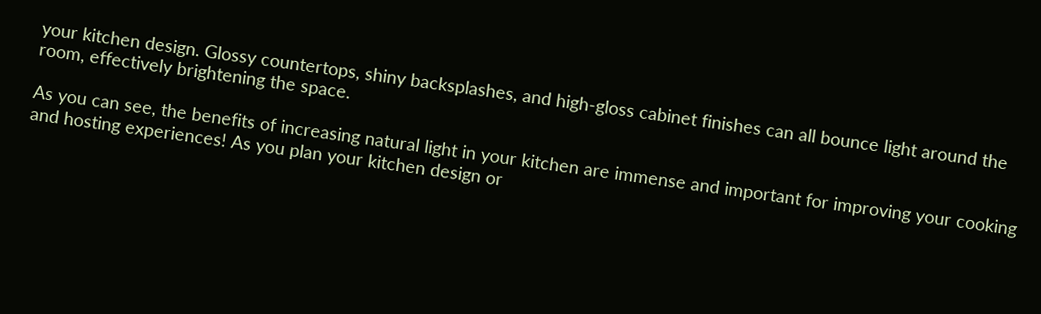your kitchen design. Glossy countertops, shiny backsplashes, and high-gloss cabinet finishes can all bounce light around the room, effectively brightening the space.

As you can see, the benefits of increasing natural light in your kitchen are immense and important for improving your cooking and hosting experiences! As you plan your kitchen design or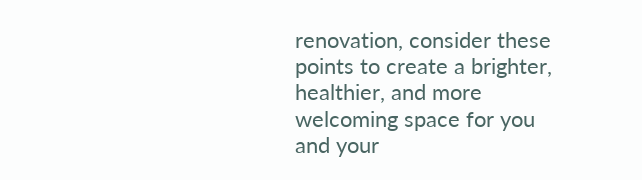renovation, consider these points to create a brighter, healthier, and more welcoming space for you and your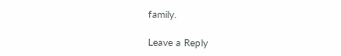family.

Leave a Reply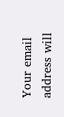Your email address will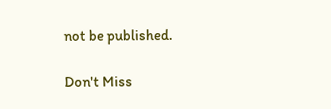not be published.

Don't Miss